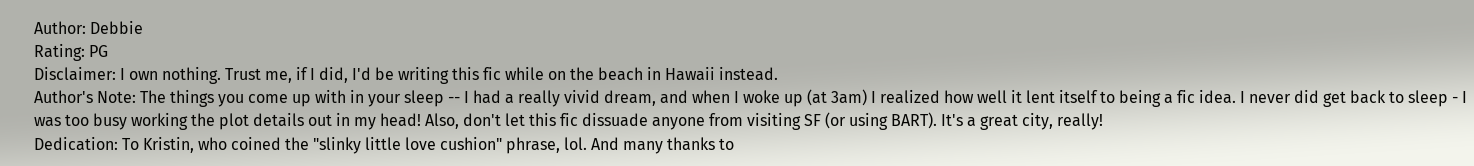Author: Debbie
Rating: PG
Disclaimer: I own nothing. Trust me, if I did, I'd be writing this fic while on the beach in Hawaii instead.
Author's Note: The things you come up with in your sleep -- I had a really vivid dream, and when I woke up (at 3am) I realized how well it lent itself to being a fic idea. I never did get back to sleep - I was too busy working the plot details out in my head! Also, don't let this fic dissuade anyone from visiting SF (or using BART). It's a great city, really!
Dedication: To Kristin, who coined the "slinky little love cushion" phrase, lol. And many thanks to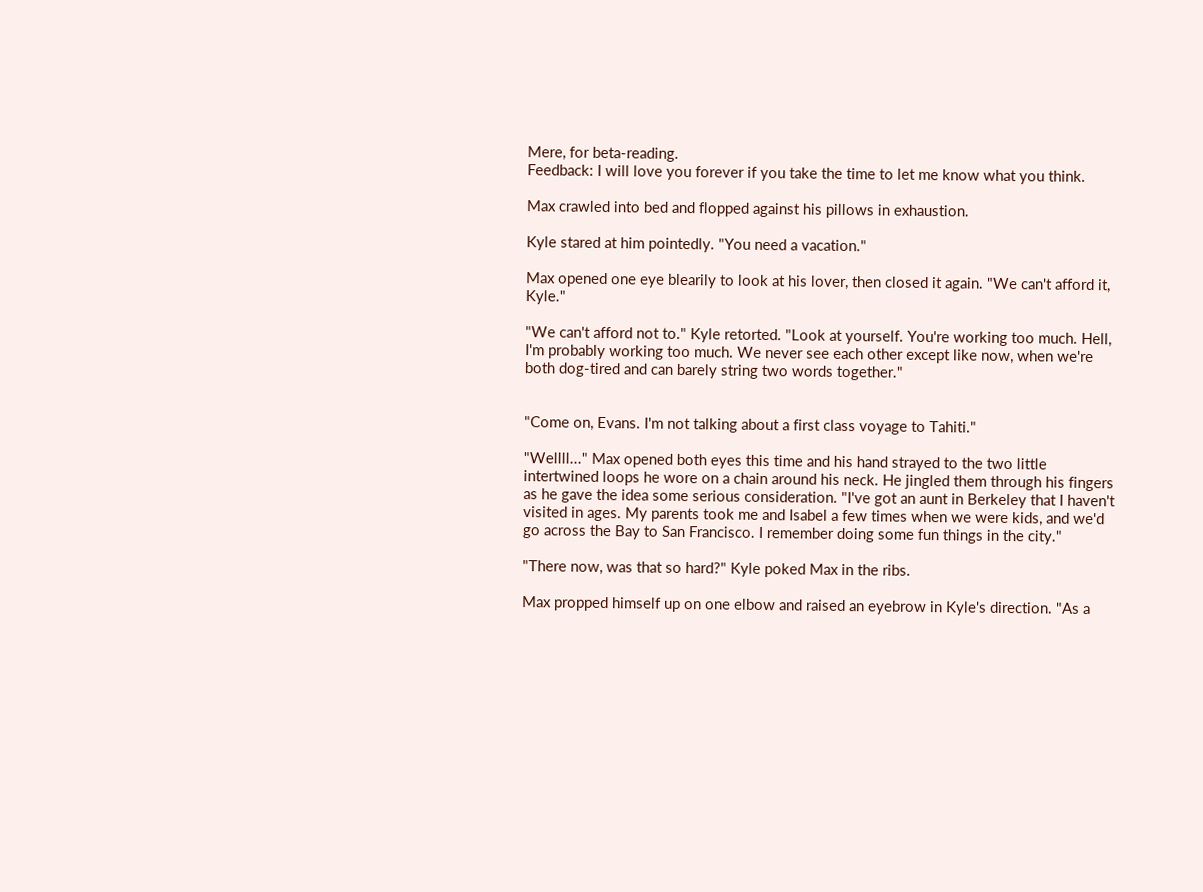Mere, for beta-reading.
Feedback: I will love you forever if you take the time to let me know what you think.

Max crawled into bed and flopped against his pillows in exhaustion.

Kyle stared at him pointedly. "You need a vacation."

Max opened one eye blearily to look at his lover, then closed it again. "We can't afford it, Kyle."

"We can't afford not to." Kyle retorted. "Look at yourself. You're working too much. Hell, I'm probably working too much. We never see each other except like now, when we're both dog-tired and can barely string two words together."


"Come on, Evans. I'm not talking about a first class voyage to Tahiti."

"Wellll..." Max opened both eyes this time and his hand strayed to the two little intertwined loops he wore on a chain around his neck. He jingled them through his fingers as he gave the idea some serious consideration. "I've got an aunt in Berkeley that I haven't visited in ages. My parents took me and Isabel a few times when we were kids, and we'd go across the Bay to San Francisco. I remember doing some fun things in the city."

"There now, was that so hard?" Kyle poked Max in the ribs.

Max propped himself up on one elbow and raised an eyebrow in Kyle's direction. "As a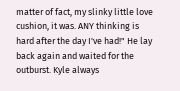matter of fact, my slinky little love cushion, it was. ANY thinking is hard after the day I've had!" He lay back again and waited for the outburst. Kyle always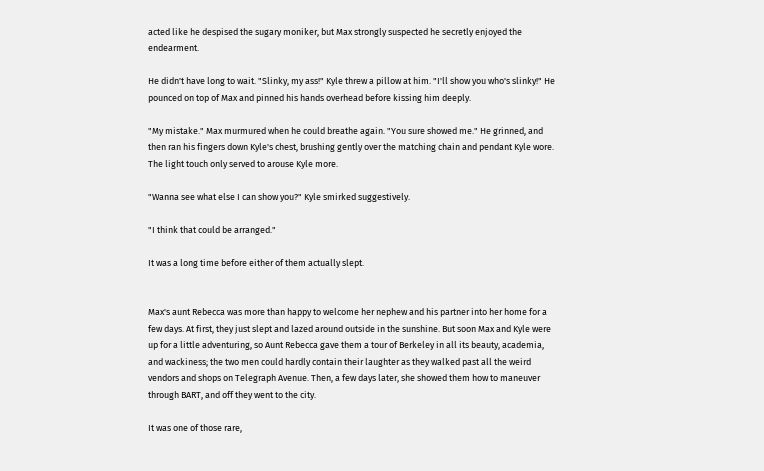acted like he despised the sugary moniker, but Max strongly suspected he secretly enjoyed the endearment.

He didn't have long to wait. "Slinky, my ass!" Kyle threw a pillow at him. "I'll show you who's slinky!" He pounced on top of Max and pinned his hands overhead before kissing him deeply.

"My mistake." Max murmured when he could breathe again. "You sure showed me." He grinned, and then ran his fingers down Kyle's chest, brushing gently over the matching chain and pendant Kyle wore. The light touch only served to arouse Kyle more.

"Wanna see what else I can show you?" Kyle smirked suggestively.

"I think that could be arranged."

It was a long time before either of them actually slept.


Max's aunt Rebecca was more than happy to welcome her nephew and his partner into her home for a few days. At first, they just slept and lazed around outside in the sunshine. But soon Max and Kyle were up for a little adventuring, so Aunt Rebecca gave them a tour of Berkeley in all its beauty, academia, and wackiness; the two men could hardly contain their laughter as they walked past all the weird vendors and shops on Telegraph Avenue. Then, a few days later, she showed them how to maneuver through BART, and off they went to the city.

It was one of those rare,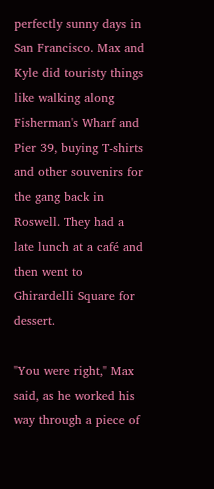perfectly sunny days in San Francisco. Max and Kyle did touristy things like walking along Fisherman's Wharf and Pier 39, buying T-shirts and other souvenirs for the gang back in Roswell. They had a late lunch at a café and then went to Ghirardelli Square for dessert.

"You were right," Max said, as he worked his way through a piece of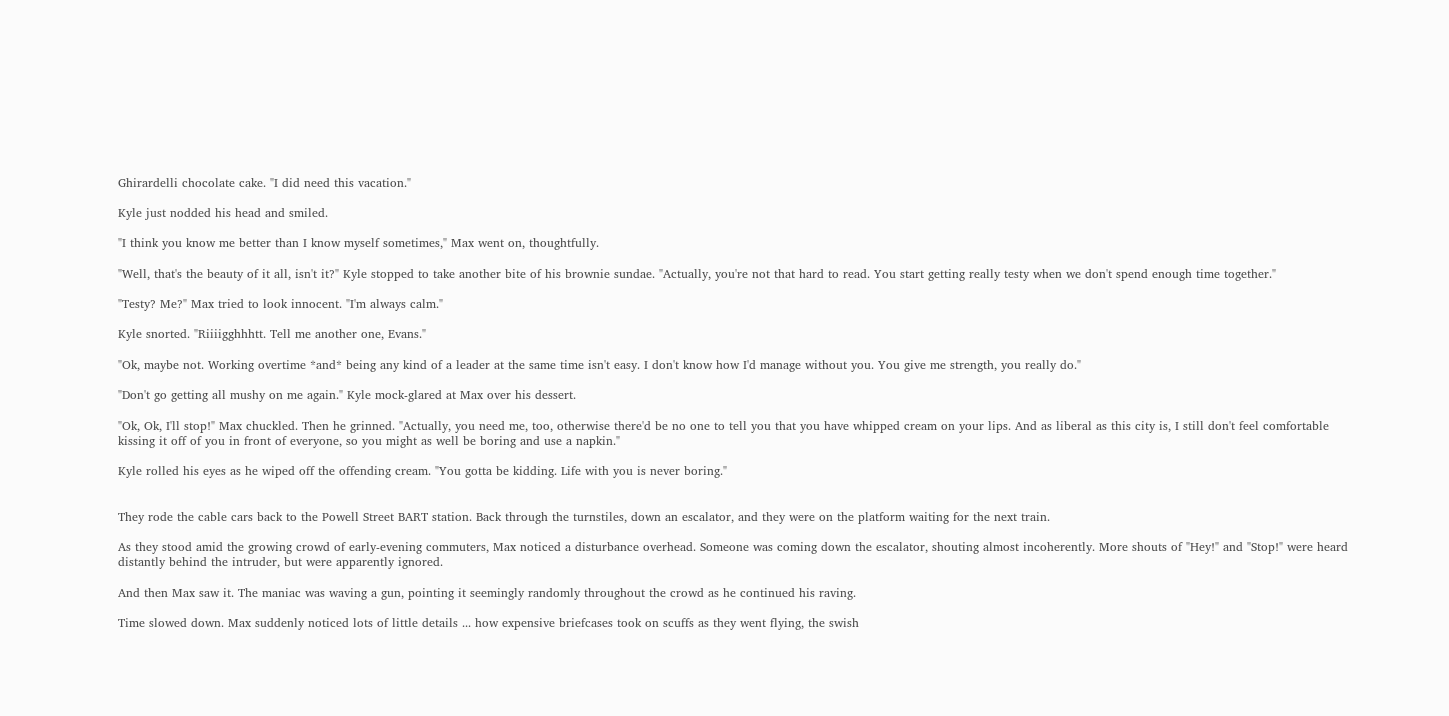Ghirardelli chocolate cake. "I did need this vacation."

Kyle just nodded his head and smiled.

"I think you know me better than I know myself sometimes," Max went on, thoughtfully.

"Well, that's the beauty of it all, isn't it?" Kyle stopped to take another bite of his brownie sundae. "Actually, you're not that hard to read. You start getting really testy when we don't spend enough time together."

"Testy? Me?" Max tried to look innocent. "I'm always calm."

Kyle snorted. "Riiiigghhhtt. Tell me another one, Evans."

"Ok, maybe not. Working overtime *and* being any kind of a leader at the same time isn't easy. I don't know how I'd manage without you. You give me strength, you really do."

"Don't go getting all mushy on me again." Kyle mock-glared at Max over his dessert.

"Ok, Ok, I'll stop!" Max chuckled. Then he grinned. "Actually, you need me, too, otherwise there'd be no one to tell you that you have whipped cream on your lips. And as liberal as this city is, I still don't feel comfortable kissing it off of you in front of everyone, so you might as well be boring and use a napkin."

Kyle rolled his eyes as he wiped off the offending cream. "You gotta be kidding. Life with you is never boring."


They rode the cable cars back to the Powell Street BART station. Back through the turnstiles, down an escalator, and they were on the platform waiting for the next train.

As they stood amid the growing crowd of early-evening commuters, Max noticed a disturbance overhead. Someone was coming down the escalator, shouting almost incoherently. More shouts of "Hey!" and "Stop!" were heard distantly behind the intruder, but were apparently ignored.

And then Max saw it. The maniac was waving a gun, pointing it seemingly randomly throughout the crowd as he continued his raving.

Time slowed down. Max suddenly noticed lots of little details ... how expensive briefcases took on scuffs as they went flying, the swish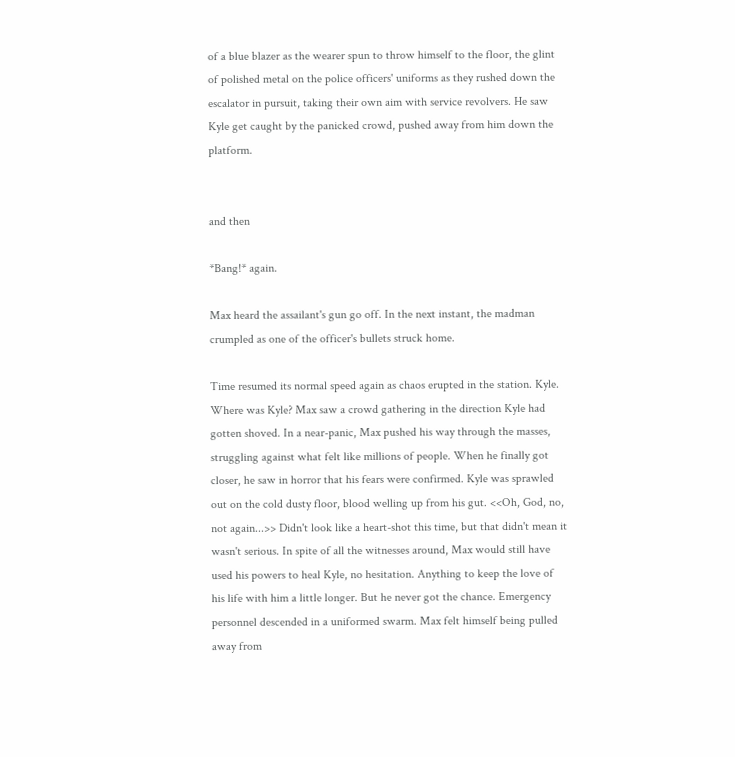of a blue blazer as the wearer spun to throw himself to the floor, the glint of polished metal on the police officers' uniforms as they rushed down the escalator in pursuit, taking their own aim with service revolvers. He saw Kyle get caught by the panicked crowd, pushed away from him down the platform.


and then

*Bang!* again.

Max heard the assailant's gun go off. In the next instant, the madman crumpled as one of the officer's bullets struck home.

Time resumed its normal speed again as chaos erupted in the station. Kyle. Where was Kyle? Max saw a crowd gathering in the direction Kyle had gotten shoved. In a near-panic, Max pushed his way through the masses, struggling against what felt like millions of people. When he finally got closer, he saw in horror that his fears were confirmed. Kyle was sprawled out on the cold dusty floor, blood welling up from his gut. <<Oh, God, no, not again...>> Didn't look like a heart-shot this time, but that didn't mean it wasn't serious. In spite of all the witnesses around, Max would still have used his powers to heal Kyle, no hesitation. Anything to keep the love of his life with him a little longer. But he never got the chance. Emergency personnel descended in a uniformed swarm. Max felt himself being pulled away from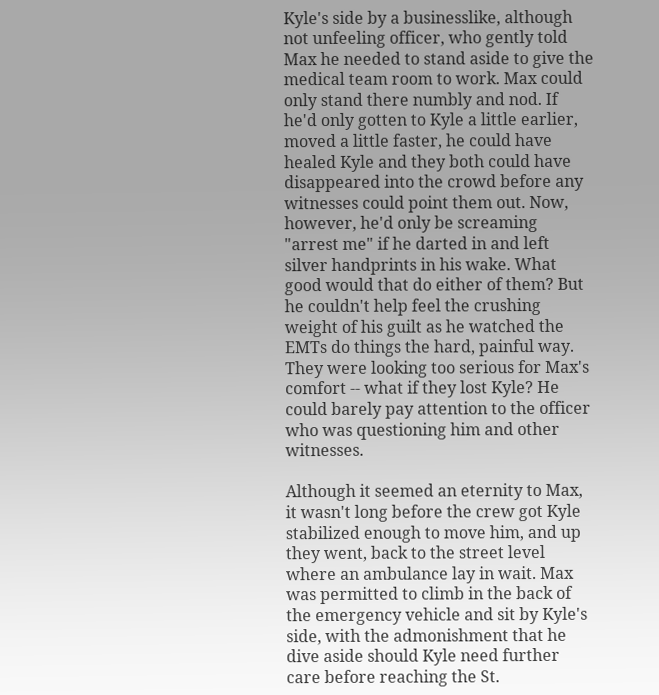Kyle's side by a businesslike, although not unfeeling officer, who gently told Max he needed to stand aside to give the medical team room to work. Max could only stand there numbly and nod. If he'd only gotten to Kyle a little earlier, moved a little faster, he could have healed Kyle and they both could have disappeared into the crowd before any witnesses could point them out. Now, however, he'd only be screaming "arrest me" if he darted in and left silver handprints in his wake. What good would that do either of them? But he couldn't help feel the crushing weight of his guilt as he watched the EMTs do things the hard, painful way. They were looking too serious for Max's comfort -- what if they lost Kyle? He could barely pay attention to the officer who was questioning him and other witnesses.

Although it seemed an eternity to Max, it wasn't long before the crew got Kyle stabilized enough to move him, and up they went, back to the street level where an ambulance lay in wait. Max was permitted to climb in the back of the emergency vehicle and sit by Kyle's side, with the admonishment that he dive aside should Kyle need further care before reaching the St.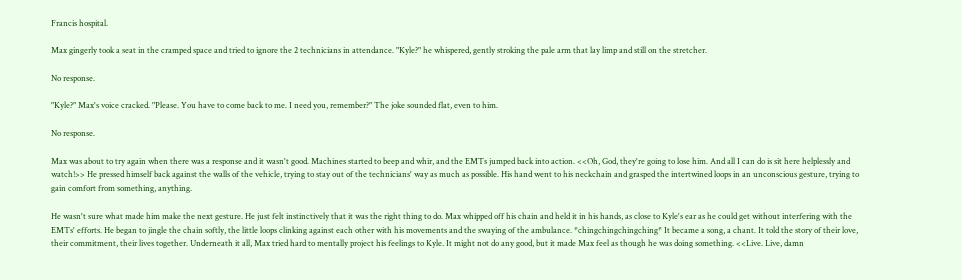Francis hospital.

Max gingerly took a seat in the cramped space and tried to ignore the 2 technicians in attendance. "Kyle?" he whispered, gently stroking the pale arm that lay limp and still on the stretcher.

No response.

"Kyle?" Max's voice cracked. "Please. You have to come back to me. I need you, remember?" The joke sounded flat, even to him.

No response.

Max was about to try again when there was a response and it wasn't good. Machines started to beep and whir, and the EMTs jumped back into action. <<Oh, God, they're going to lose him. And all I can do is sit here helplessly and watch!>> He pressed himself back against the walls of the vehicle, trying to stay out of the technicians' way as much as possible. His hand went to his neckchain and grasped the intertwined loops in an unconscious gesture, trying to gain comfort from something, anything.

He wasn't sure what made him make the next gesture. He just felt instinctively that it was the right thing to do. Max whipped off his chain and held it in his hands, as close to Kyle's ear as he could get without interfering with the EMTs' efforts. He began to jingle the chain softly, the little loops clinking against each other with his movements and the swaying of the ambulance. *chingchingchingching* It became a song, a chant. It told the story of their love, their commitment, their lives together. Underneath it all, Max tried hard to mentally project his feelings to Kyle. It might not do any good, but it made Max feel as though he was doing something. <<Live. Live, damn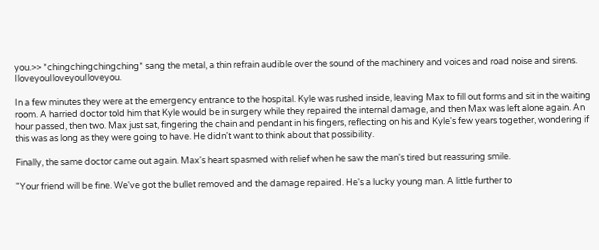you.>> *chingchingchingching* sang the metal, a thin refrain audible over the sound of the machinery and voices and road noise and sirens. IloveyouIloveyouIloveyou.

In a few minutes they were at the emergency entrance to the hospital. Kyle was rushed inside, leaving Max to fill out forms and sit in the waiting room. A harried doctor told him that Kyle would be in surgery while they repaired the internal damage, and then Max was left alone again. An hour passed, then two. Max just sat, fingering the chain and pendant in his fingers, reflecting on his and Kyle's few years together, wondering if this was as long as they were going to have. He didn't want to think about that possibility.

Finally, the same doctor came out again. Max's heart spasmed with relief when he saw the man's tired but reassuring smile.

"Your friend will be fine. We've got the bullet removed and the damage repaired. He's a lucky young man. A little further to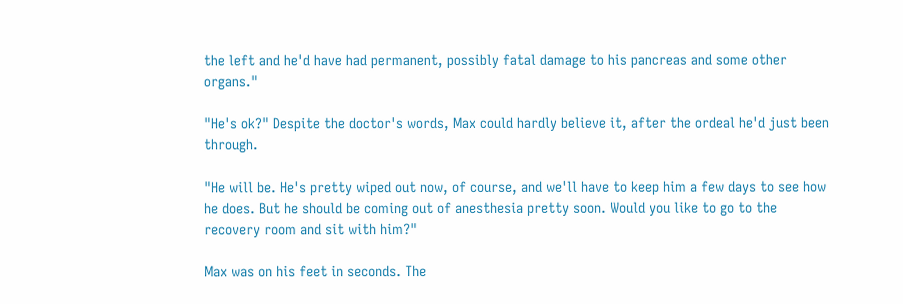the left and he'd have had permanent, possibly fatal damage to his pancreas and some other organs."

"He's ok?" Despite the doctor's words, Max could hardly believe it, after the ordeal he'd just been through.

"He will be. He's pretty wiped out now, of course, and we'll have to keep him a few days to see how he does. But he should be coming out of anesthesia pretty soon. Would you like to go to the recovery room and sit with him?"

Max was on his feet in seconds. The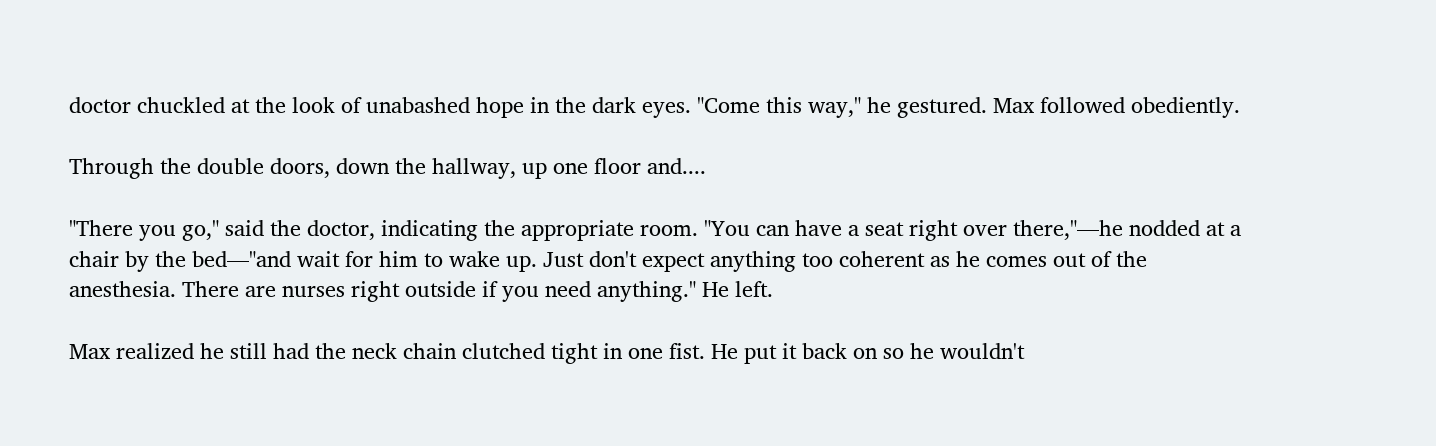doctor chuckled at the look of unabashed hope in the dark eyes. "Come this way," he gestured. Max followed obediently.

Through the double doors, down the hallway, up one floor and....

"There you go," said the doctor, indicating the appropriate room. "You can have a seat right over there,"—he nodded at a chair by the bed—"and wait for him to wake up. Just don't expect anything too coherent as he comes out of the anesthesia. There are nurses right outside if you need anything." He left.

Max realized he still had the neck chain clutched tight in one fist. He put it back on so he wouldn't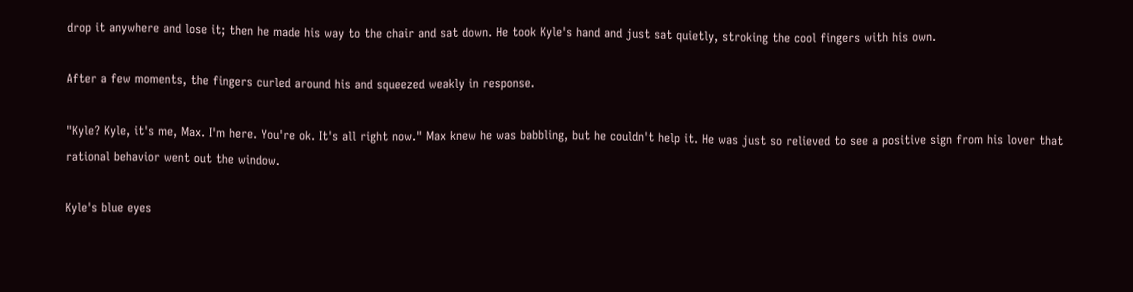drop it anywhere and lose it; then he made his way to the chair and sat down. He took Kyle's hand and just sat quietly, stroking the cool fingers with his own.

After a few moments, the fingers curled around his and squeezed weakly in response.

"Kyle? Kyle, it's me, Max. I'm here. You're ok. It's all right now." Max knew he was babbling, but he couldn't help it. He was just so relieved to see a positive sign from his lover that rational behavior went out the window.

Kyle's blue eyes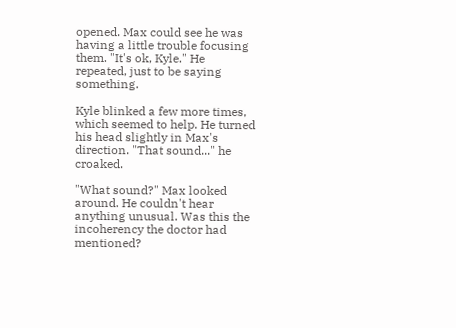opened. Max could see he was having a little trouble focusing them. "It's ok, Kyle." He repeated, just to be saying something.

Kyle blinked a few more times, which seemed to help. He turned his head slightly in Max's direction. "That sound..." he croaked.

"What sound?" Max looked around. He couldn't hear anything unusual. Was this the incoherency the doctor had mentioned?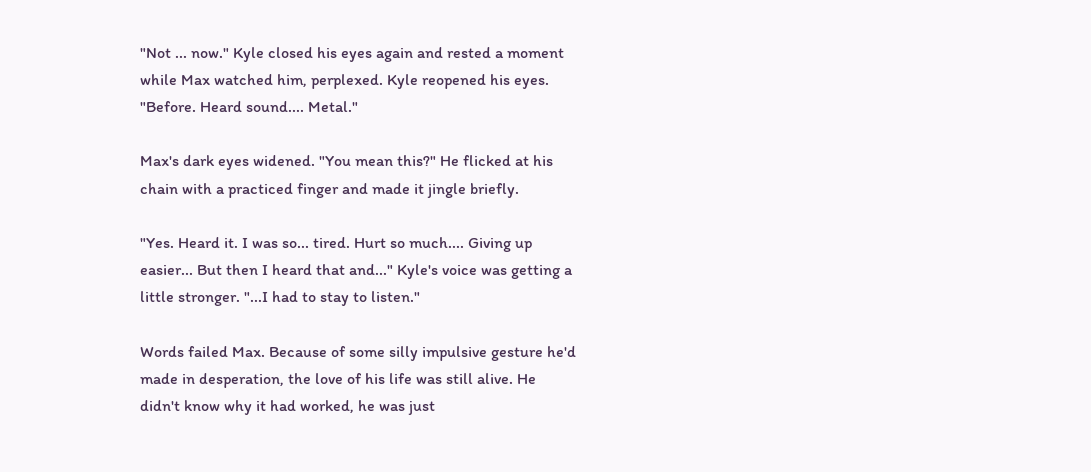"Not ... now." Kyle closed his eyes again and rested a moment while Max watched him, perplexed. Kyle reopened his eyes. "Before. Heard sound.... Metal."

Max's dark eyes widened. "You mean this?" He flicked at his chain with a practiced finger and made it jingle briefly.

"Yes. Heard it. I was so... tired. Hurt so much.... Giving up easier... But then I heard that and..." Kyle's voice was getting a little stronger. "...I had to stay to listen."

Words failed Max. Because of some silly impulsive gesture he'd made in desperation, the love of his life was still alive. He didn't know why it had worked, he was just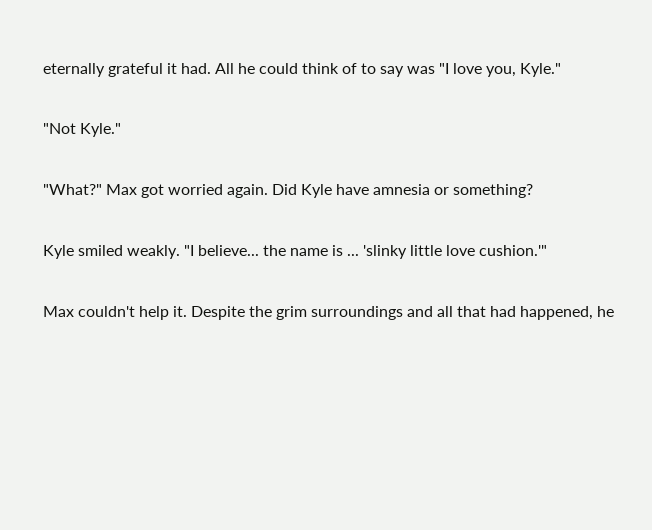eternally grateful it had. All he could think of to say was "I love you, Kyle."

"Not Kyle."

"What?" Max got worried again. Did Kyle have amnesia or something?

Kyle smiled weakly. "I believe... the name is ... 'slinky little love cushion.'"

Max couldn't help it. Despite the grim surroundings and all that had happened, he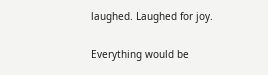laughed. Laughed for joy.

Everything would be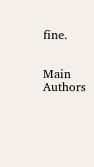fine.


Main Authors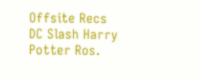Offsite Recs
DC Slash Harry Potter Ros.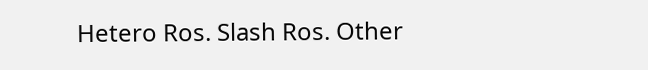Hetero Ros. Slash Ros. Other